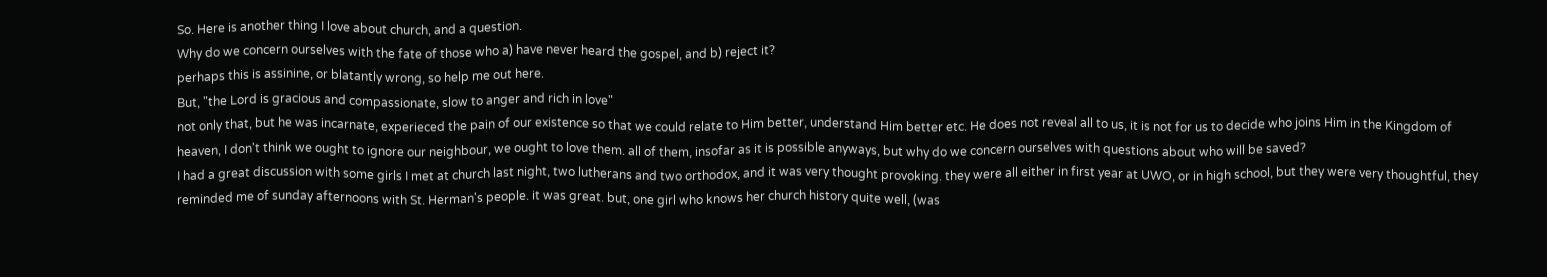So. Here is another thing I love about church, and a question.
Why do we concern ourselves with the fate of those who a) have never heard the gospel, and b) reject it?
perhaps this is assinine, or blatantly wrong, so help me out here.
But, "the Lord is gracious and compassionate, slow to anger and rich in love"
not only that, but he was incarnate, experieced the pain of our existence so that we could relate to Him better, understand Him better etc. He does not reveal all to us, it is not for us to decide who joins Him in the Kingdom of heaven, I don't think we ought to ignore our neighbour, we ought to love them. all of them, insofar as it is possible anyways, but why do we concern ourselves with questions about who will be saved?
I had a great discussion with some girls I met at church last night, two lutherans and two orthodox, and it was very thought provoking. they were all either in first year at UWO, or in high school, but they were very thoughtful, they reminded me of sunday afternoons with St. Herman's people. it was great. but, one girl who knows her church history quite well, (was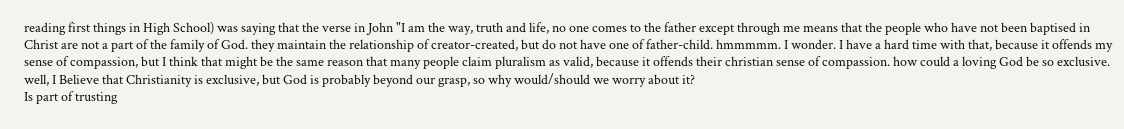reading first things in High School) was saying that the verse in John "I am the way, truth and life, no one comes to the father except through me means that the people who have not been baptised in Christ are not a part of the family of God. they maintain the relationship of creator-created, but do not have one of father-child. hmmmmm. I wonder. I have a hard time with that, because it offends my sense of compassion, but I think that might be the same reason that many people claim pluralism as valid, because it offends their christian sense of compassion. how could a loving God be so exclusive. well, I Believe that Christianity is exclusive, but God is probably beyond our grasp, so why would/should we worry about it?
Is part of trusting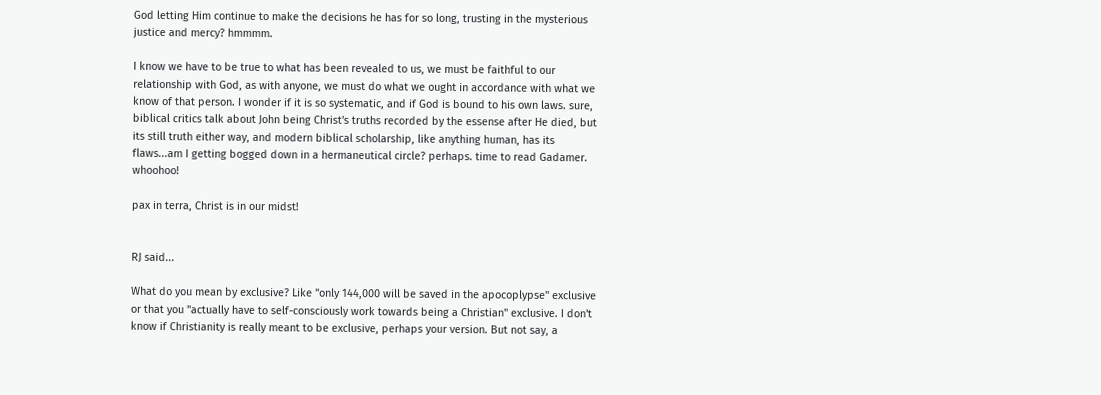God letting Him continue to make the decisions he has for so long, trusting in the mysterious justice and mercy? hmmmm.

I know we have to be true to what has been revealed to us, we must be faithful to our relationship with God, as with anyone, we must do what we ought in accordance with what we know of that person. I wonder if it is so systematic, and if God is bound to his own laws. sure, biblical critics talk about John being Christ's truths recorded by the essense after He died, but its still truth either way, and modern biblical scholarship, like anything human, has its flaws...am I getting bogged down in a hermaneutical circle? perhaps. time to read Gadamer. whoohoo!

pax in terra, Christ is in our midst!


RJ said...

What do you mean by exclusive? Like "only 144,000 will be saved in the apocoplypse" exclusive or that you "actually have to self-consciously work towards being a Christian" exclusive. I don't know if Christianity is really meant to be exclusive, perhaps your version. But not say, a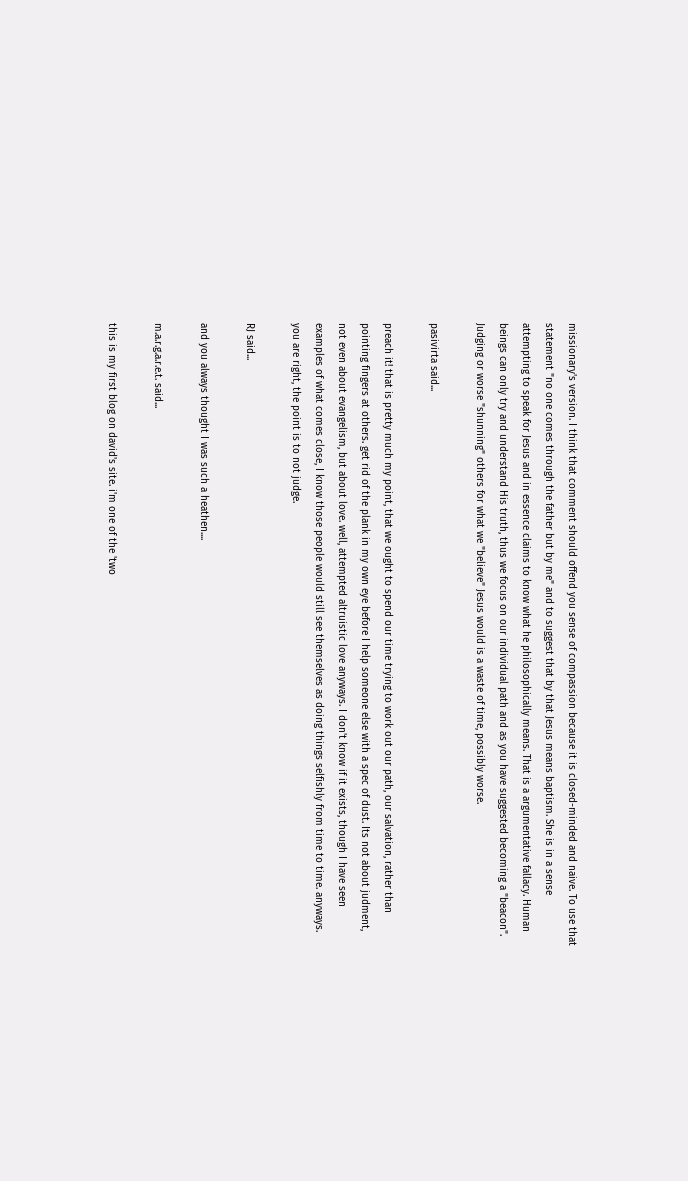missionary's version. I think that comment should offend you sense of compassion because it is closed-minded and naive. To use that statement "no one comes through the father but by me" and to suggest that by that Jesus means baptism. She is in a sense attempting to speak for Jesus and in essence claims to know what he philosophically means. That is a argumentative fallacy. Human beings can only try and understand His truth, thus we focus on our individual path and as you have suggested becoming a "beacon". Judging or worse "shunning" others for what we "believe" Jesus would is a waste of time, possibly worse.

pasivirta said...

preach it! that is pretty much my point, that we ought to spend our time trying to work out our path, our salvation, rather than pointing fingers at others. get rid of the plank in my own eye before I help someone else with a spec of dust. Its not about judment, not even about evangelism, but about love. well, attempted altruistic love anyways. I don't know if it exists, though I have seen examples of what comes close, I know those people would still see themselves as doing things selfishly from time to time. anyways. you are right, the point is to not judge.

RJ said...

and you always thought I was such a heathen....

m.a.r.g.a.r.e.t. said...

this is my first blog on david's site. i'm one of the 'two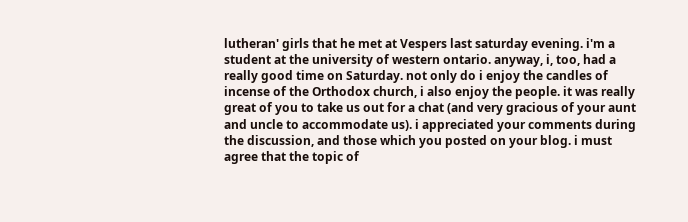lutheran' girls that he met at Vespers last saturday evening. i'm a student at the university of western ontario. anyway, i, too, had a really good time on Saturday. not only do i enjoy the candles of incense of the Orthodox church, i also enjoy the people. it was really great of you to take us out for a chat (and very gracious of your aunt and uncle to accommodate us). i appreciated your comments during the discussion, and those which you posted on your blog. i must agree that the topic of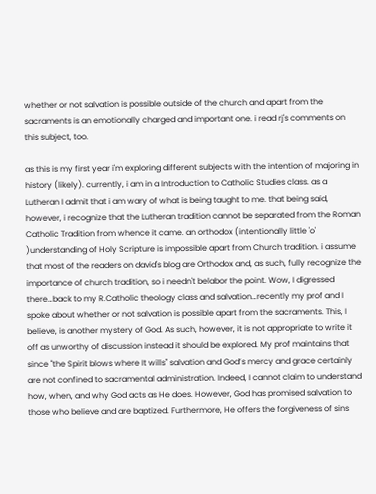whether or not salvation is possible outside of the church and apart from the sacraments is an emotionally charged and important one. i read rj's comments on this subject, too.

as this is my first year i'm exploring different subjects with the intention of majoring in history (likely). currently, i am in a Introduction to Catholic Studies class. as a Lutheran I admit that i am wary of what is being taught to me. that being said, however, i recognize that the Lutheran tradition cannot be separated from the Roman Catholic Tradition from whence it came. an orthodox (intentionally little 'o' )understanding of Holy Scripture is impossible apart from Church tradition. i assume that most of the readers on david's blog are Orthodox and, as such, fully recognize the importance of church tradition, so i needn't belabor the point. Wow, I digressed there…back to my R.Catholic theology class and salvation…recently my prof and I spoke about whether or not salvation is possible apart from the sacraments. This, I believe, is another mystery of God. As such, however, it is not appropriate to write it off as unworthy of discussion instead it should be explored. My prof maintains that since "the Spirit blows where It wills" salvation and God’s mercy and grace certainly are not confined to sacramental administration. Indeed, I cannot claim to understand how, when, and why God acts as He does. However, God has promised salvation to those who believe and are baptized. Furthermore, He offers the forgiveness of sins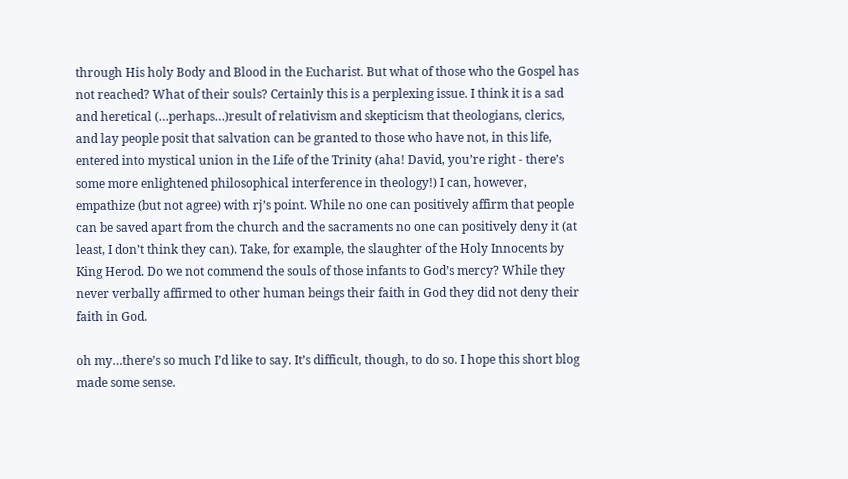through His holy Body and Blood in the Eucharist. But what of those who the Gospel has not reached? What of their souls? Certainly this is a perplexing issue. I think it is a sad and heretical (…perhaps…)result of relativism and skepticism that theologians, clerics, and lay people posit that salvation can be granted to those who have not, in this life, entered into mystical union in the Life of the Trinity (aha! David, you’re right - there’s some more enlightened philosophical interference in theology!) I can, however, empathize (but not agree) with rj’s point. While no one can positively affirm that people can be saved apart from the church and the sacraments no one can positively deny it (at least, I don’t think they can). Take, for example, the slaughter of the Holy Innocents by King Herod. Do we not commend the souls of those infants to God’s mercy? While they never verbally affirmed to other human beings their faith in God they did not deny their faith in God.

oh my…there’s so much I’d like to say. It’s difficult, though, to do so. I hope this short blog made some sense.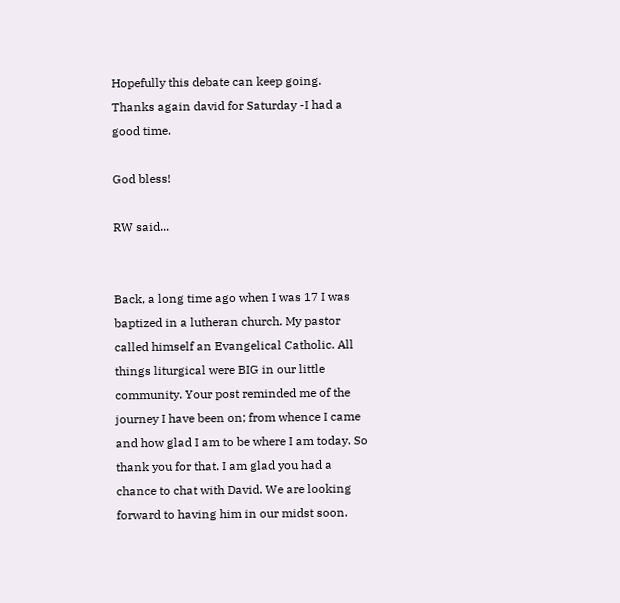Hopefully this debate can keep going. Thanks again david for Saturday -I had a good time.

God bless!

RW said...


Back, a long time ago when I was 17 I was baptized in a lutheran church. My pastor called himself an Evangelical Catholic. All things liturgical were BIG in our little community. Your post reminded me of the journey I have been on; from whence I came and how glad I am to be where I am today. So thank you for that. I am glad you had a chance to chat with David. We are looking forward to having him in our midst soon.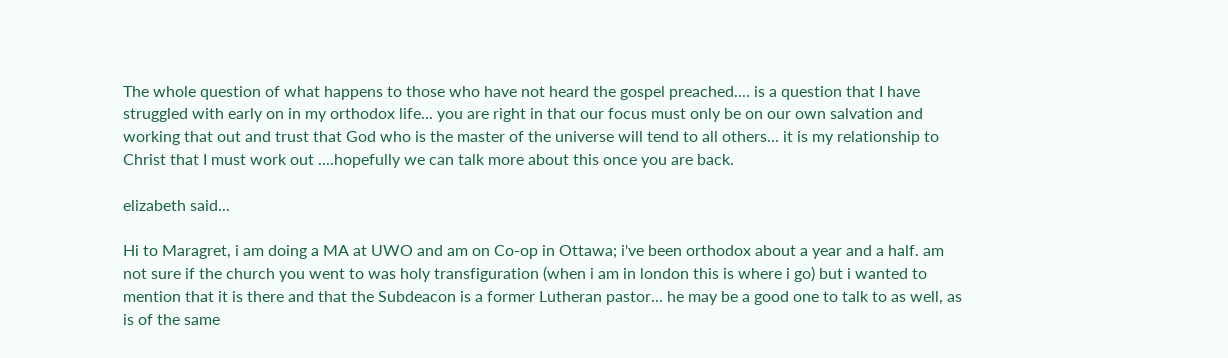The whole question of what happens to those who have not heard the gospel preached.... is a question that I have struggled with early on in my orthodox life... you are right in that our focus must only be on our own salvation and working that out and trust that God who is the master of the universe will tend to all others... it is my relationship to Christ that I must work out ....hopefully we can talk more about this once you are back.

elizabeth said...

Hi to Maragret, i am doing a MA at UWO and am on Co-op in Ottawa; i've been orthodox about a year and a half. am not sure if the church you went to was holy transfiguration (when i am in london this is where i go) but i wanted to mention that it is there and that the Subdeacon is a former Lutheran pastor... he may be a good one to talk to as well, as is of the same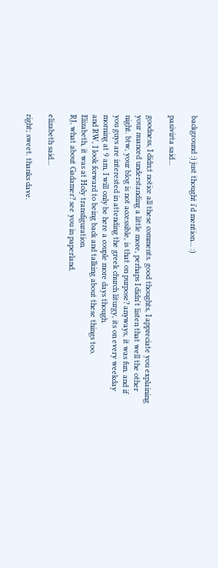background :) just thought i'd mention... :)

pasivirta said...

goodness, I didn;t notice all these comments. good thoughts, I appreciate you explaining your nuanced understanding a little more, perhaps I didn't listen that well the other night. btw, your blog is not accessible, is that on purpose? anyways, it was fun. and if you guys are interested in attending the greek church liturgy, its on every weekday morning at 9 am, I will only be here a couple more days though.
and RW, I look forward to being back and talking about these things too.
Elizabeth, it was at Holy transfiguration.
RJ, what about Gadamer? see you in paperland.

elizabeth said...

right; sweet. thanks dave.